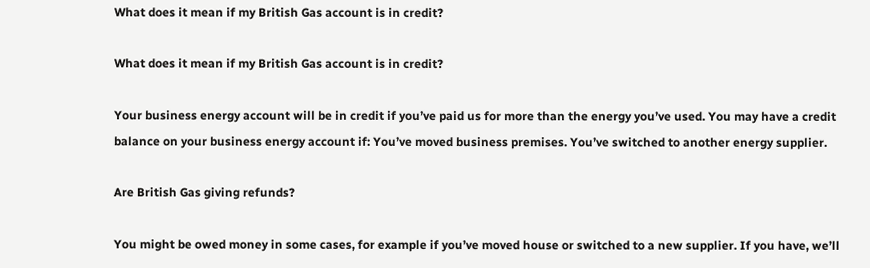What does it mean if my British Gas account is in credit?

What does it mean if my British Gas account is in credit?

Your business energy account will be in credit if you’ve paid us for more than the energy you’ve used. You may have a credit balance on your business energy account if: You’ve moved business premises. You’ve switched to another energy supplier.

Are British Gas giving refunds?

You might be owed money in some cases, for example if you’ve moved house or switched to a new supplier. If you have, we’ll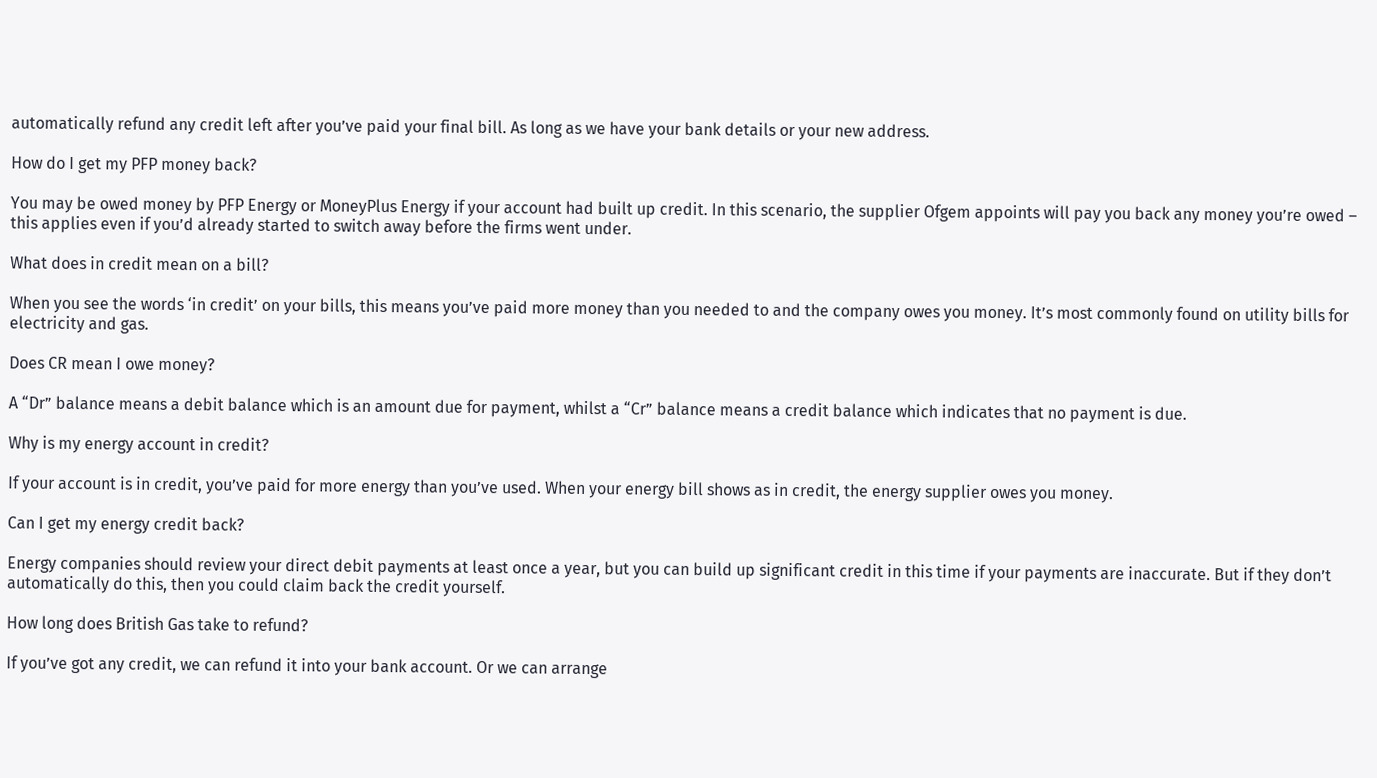automatically refund any credit left after you’ve paid your final bill. As long as we have your bank details or your new address.

How do I get my PFP money back?

You may be owed money by PFP Energy or MoneyPlus Energy if your account had built up credit. In this scenario, the supplier Ofgem appoints will pay you back any money you’re owed – this applies even if you’d already started to switch away before the firms went under.

What does in credit mean on a bill?

When you see the words ‘in credit’ on your bills, this means you’ve paid more money than you needed to and the company owes you money. It’s most commonly found on utility bills for electricity and gas.

Does CR mean I owe money?

A “Dr” balance means a debit balance which is an amount due for payment, whilst a “Cr” balance means a credit balance which indicates that no payment is due.

Why is my energy account in credit?

If your account is in credit, you’ve paid for more energy than you’ve used. When your energy bill shows as in credit, the energy supplier owes you money.

Can I get my energy credit back?

Energy companies should review your direct debit payments at least once a year, but you can build up significant credit in this time if your payments are inaccurate. But if they don’t automatically do this, then you could claim back the credit yourself.

How long does British Gas take to refund?

If you’ve got any credit, we can refund it into your bank account. Or we can arrange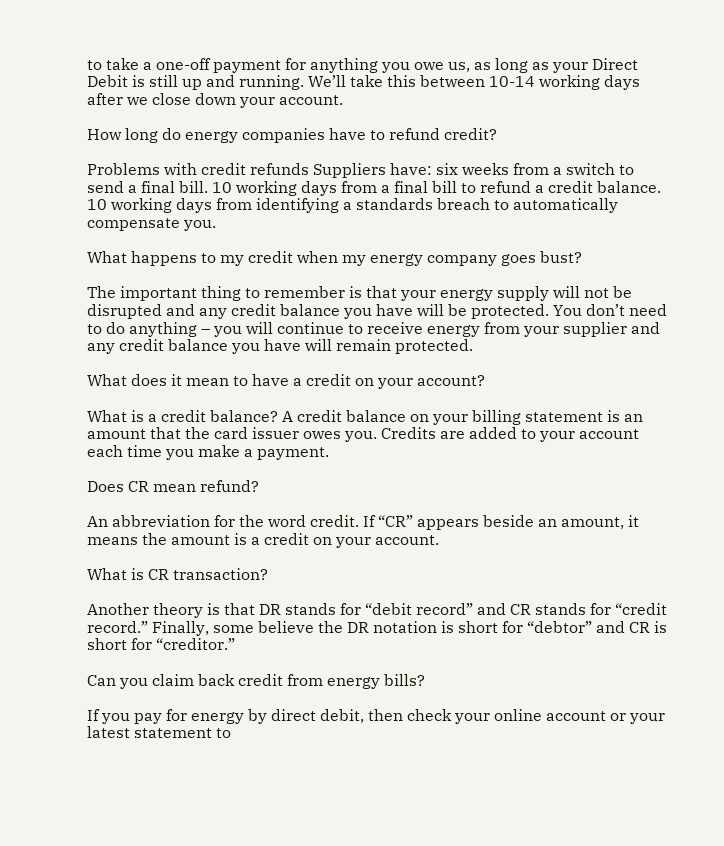to take a one-off payment for anything you owe us, as long as your Direct Debit is still up and running. We’ll take this between 10-14 working days after we close down your account.

How long do energy companies have to refund credit?

Problems with credit refunds Suppliers have: six weeks from a switch to send a final bill. 10 working days from a final bill to refund a credit balance. 10 working days from identifying a standards breach to automatically compensate you.

What happens to my credit when my energy company goes bust?

The important thing to remember is that your energy supply will not be disrupted and any credit balance you have will be protected. You don’t need to do anything – you will continue to receive energy from your supplier and any credit balance you have will remain protected.

What does it mean to have a credit on your account?

What is a credit balance? A credit balance on your billing statement is an amount that the card issuer owes you. Credits are added to your account each time you make a payment.

Does CR mean refund?

An abbreviation for the word credit. If “CR” appears beside an amount, it means the amount is a credit on your account.

What is CR transaction?

Another theory is that DR stands for “debit record” and CR stands for “credit record.” Finally, some believe the DR notation is short for “debtor” and CR is short for “creditor.”

Can you claim back credit from energy bills?

If you pay for energy by direct debit, then check your online account or your latest statement to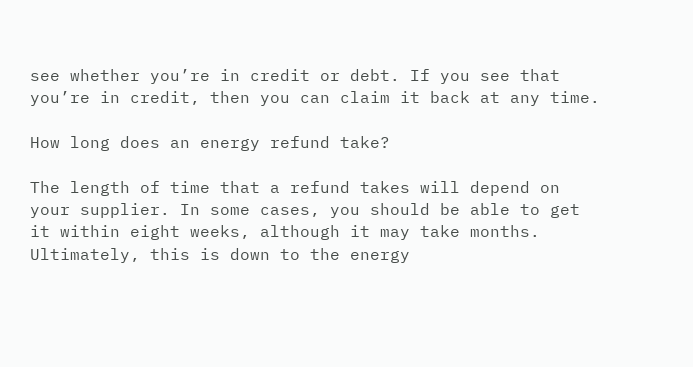see whether you’re in credit or debt. If you see that you’re in credit, then you can claim it back at any time.

How long does an energy refund take?

The length of time that a refund takes will depend on your supplier. In some cases, you should be able to get it within eight weeks, although it may take months. Ultimately, this is down to the energy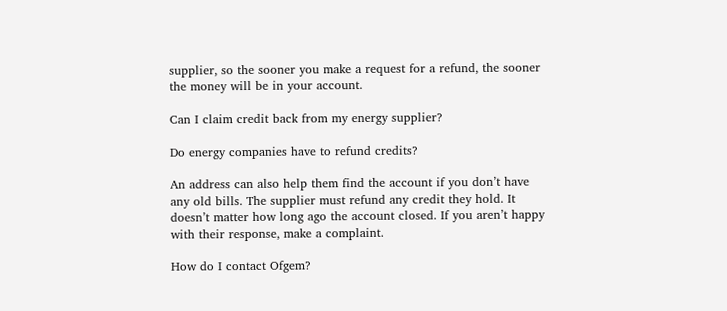supplier, so the sooner you make a request for a refund, the sooner the money will be in your account.

Can I claim credit back from my energy supplier?

Do energy companies have to refund credits?

An address can also help them find the account if you don’t have any old bills. The supplier must refund any credit they hold. It doesn’t matter how long ago the account closed. If you aren’t happy with their response, make a complaint.

How do I contact Ofgem?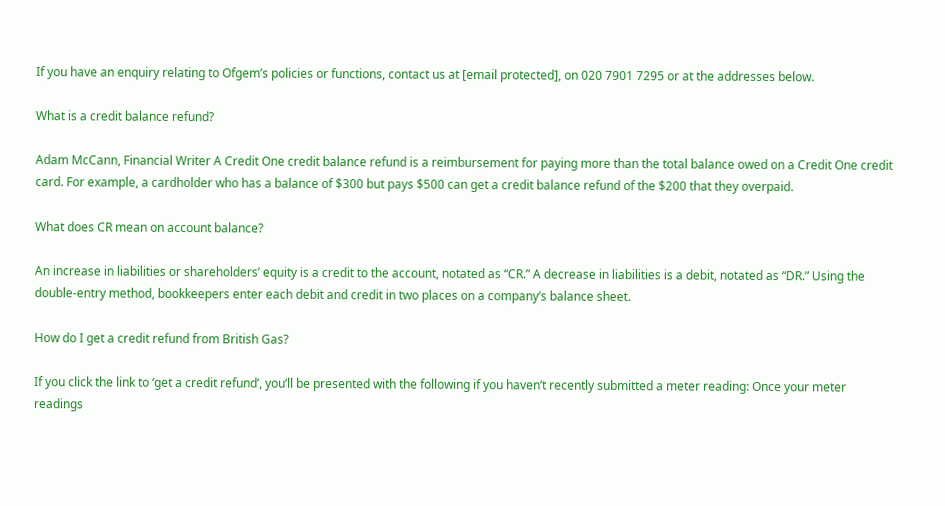If you have an enquiry relating to Ofgem’s policies or functions, contact us at [email protected], on 020 7901 7295 or at the addresses below.

What is a credit balance refund?

Adam McCann, Financial Writer A Credit One credit balance refund is a reimbursement for paying more than the total balance owed on a Credit One credit card. For example, a cardholder who has a balance of $300 but pays $500 can get a credit balance refund of the $200 that they overpaid.

What does CR mean on account balance?

An increase in liabilities or shareholders’ equity is a credit to the account, notated as “CR.” A decrease in liabilities is a debit, notated as “DR.” Using the double-entry method, bookkeepers enter each debit and credit in two places on a company’s balance sheet.

How do I get a credit refund from British Gas?

If you click the link to ‘get a credit refund’, you’ll be presented with the following if you haven’t recently submitted a meter reading: Once your meter readings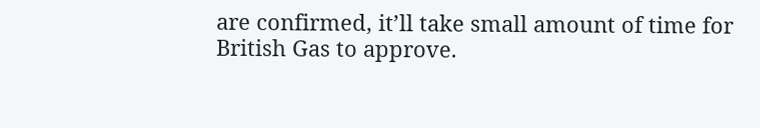are confirmed, it’ll take small amount of time for British Gas to approve.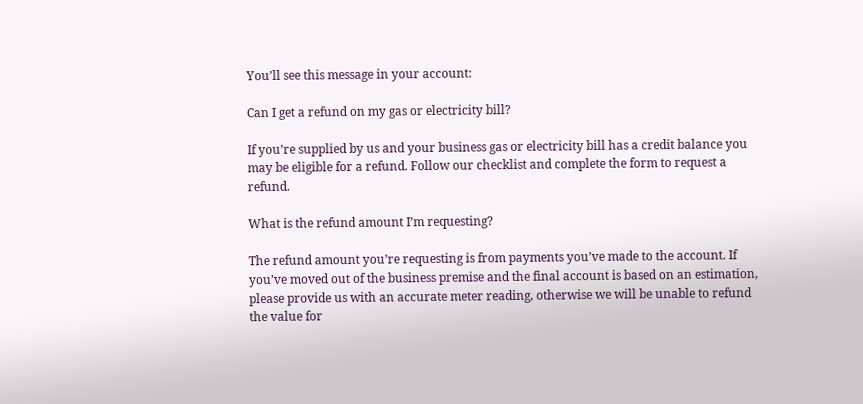You’ll see this message in your account:

Can I get a refund on my gas or electricity bill?

If you’re supplied by us and your business gas or electricity bill has a credit balance you may be eligible for a refund. Follow our checklist and complete the form to request a refund.

What is the refund amount I’m requesting?

The refund amount you’re requesting is from payments you’ve made to the account. If you’ve moved out of the business premise and the final account is based on an estimation, please provide us with an accurate meter reading, otherwise we will be unable to refund the value for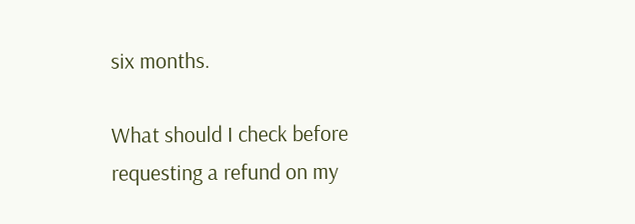six months.

What should I check before requesting a refund on my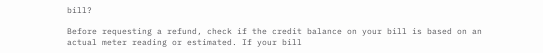bill?

Before requesting a refund, check if the credit balance on your bill is based on an actual meter reading or estimated. If your bill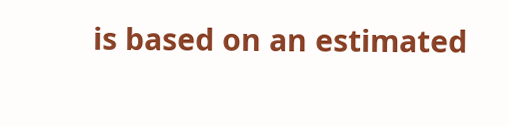is based on an estimated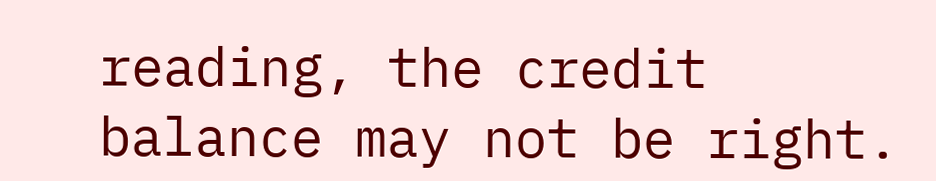reading, the credit balance may not be right.